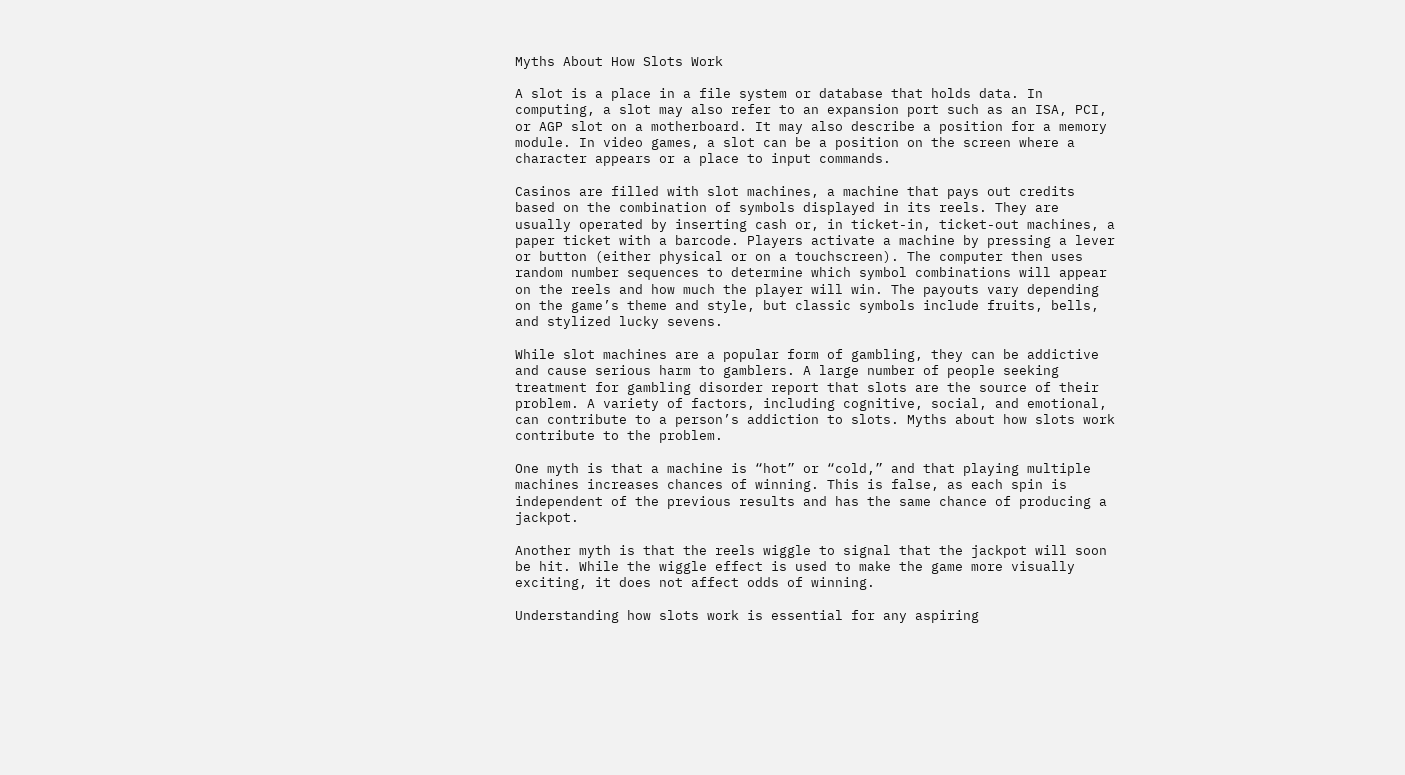Myths About How Slots Work

A slot is a place in a file system or database that holds data. In computing, a slot may also refer to an expansion port such as an ISA, PCI, or AGP slot on a motherboard. It may also describe a position for a memory module. In video games, a slot can be a position on the screen where a character appears or a place to input commands.

Casinos are filled with slot machines, a machine that pays out credits based on the combination of symbols displayed in its reels. They are usually operated by inserting cash or, in ticket-in, ticket-out machines, a paper ticket with a barcode. Players activate a machine by pressing a lever or button (either physical or on a touchscreen). The computer then uses random number sequences to determine which symbol combinations will appear on the reels and how much the player will win. The payouts vary depending on the game’s theme and style, but classic symbols include fruits, bells, and stylized lucky sevens.

While slot machines are a popular form of gambling, they can be addictive and cause serious harm to gamblers. A large number of people seeking treatment for gambling disorder report that slots are the source of their problem. A variety of factors, including cognitive, social, and emotional, can contribute to a person’s addiction to slots. Myths about how slots work contribute to the problem.

One myth is that a machine is “hot” or “cold,” and that playing multiple machines increases chances of winning. This is false, as each spin is independent of the previous results and has the same chance of producing a jackpot.

Another myth is that the reels wiggle to signal that the jackpot will soon be hit. While the wiggle effect is used to make the game more visually exciting, it does not affect odds of winning.

Understanding how slots work is essential for any aspiring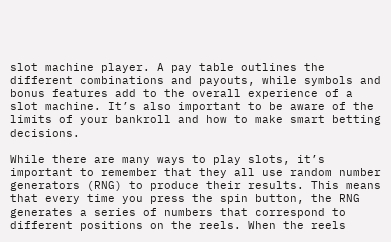slot machine player. A pay table outlines the different combinations and payouts, while symbols and bonus features add to the overall experience of a slot machine. It’s also important to be aware of the limits of your bankroll and how to make smart betting decisions.

While there are many ways to play slots, it’s important to remember that they all use random number generators (RNG) to produce their results. This means that every time you press the spin button, the RNG generates a series of numbers that correspond to different positions on the reels. When the reels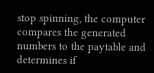stop spinning, the computer compares the generated numbers to the paytable and determines if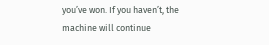you’ve won. If you haven’t, the machine will continue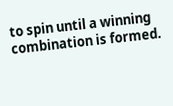to spin until a winning combination is formed.